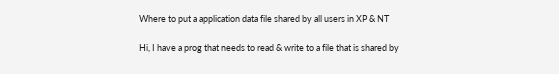Where to put a application data file shared by all users in XP & NT

Hi, I have a prog that needs to read & write to a file that is shared by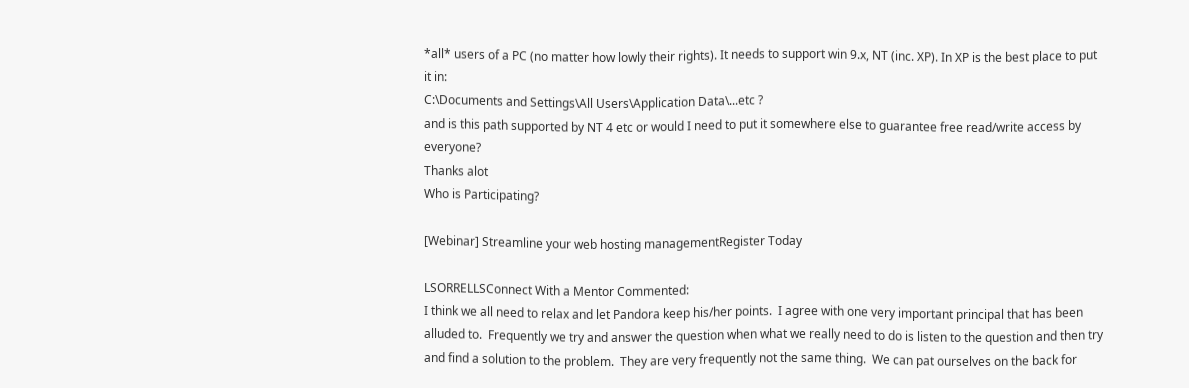*all* users of a PC (no matter how lowly their rights). It needs to support win 9.x, NT (inc. XP). In XP is the best place to put it in:
C:\Documents and Settings\All Users\Application Data\...etc ?
and is this path supported by NT 4 etc or would I need to put it somewhere else to guarantee free read/write access by everyone?
Thanks alot
Who is Participating?

[Webinar] Streamline your web hosting managementRegister Today

LSORRELLSConnect With a Mentor Commented:
I think we all need to relax and let Pandora keep his/her points.  I agree with one very important principal that has been alluded to.  Frequently we try and answer the question when what we really need to do is listen to the question and then try and find a solution to the problem.  They are very frequently not the same thing.  We can pat ourselves on the back for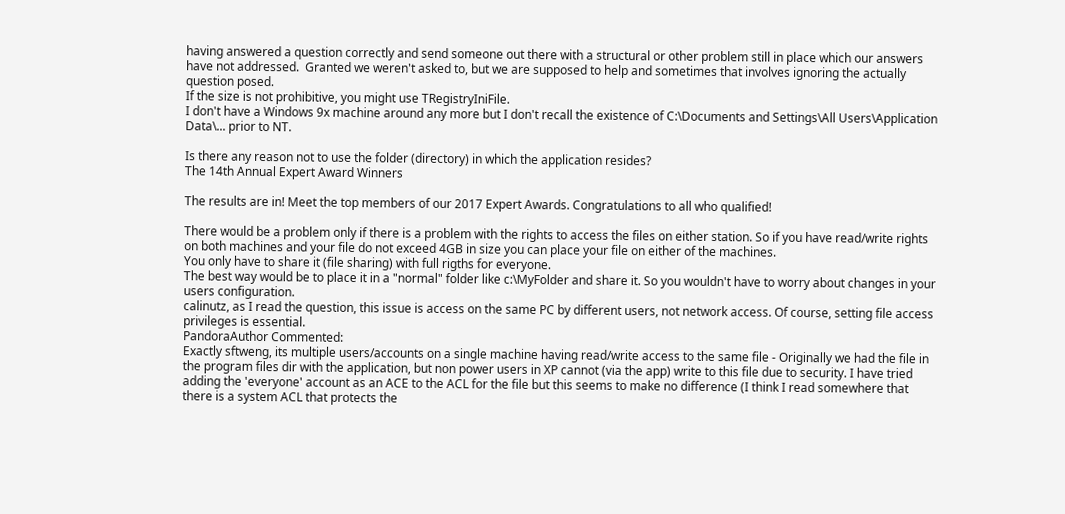having answered a question correctly and send someone out there with a structural or other problem still in place which our answers have not addressed.  Granted we weren't asked to, but we are supposed to help and sometimes that involves ignoring the actually question posed.
If the size is not prohibitive, you might use TRegistryIniFile.
I don't have a Windows 9x machine around any more but I don't recall the existence of C:\Documents and Settings\All Users\Application Data\... prior to NT.

Is there any reason not to use the folder (directory) in which the application resides?
The 14th Annual Expert Award Winners

The results are in! Meet the top members of our 2017 Expert Awards. Congratulations to all who qualified!

There would be a problem only if there is a problem with the rights to access the files on either station. So if you have read/write rights on both machines and your file do not exceed 4GB in size you can place your file on either of the machines.
You only have to share it (file sharing) with full rigths for everyone.
The best way would be to place it in a "normal" folder like c:\MyFolder and share it. So you wouldn't have to worry about changes in your users configuration.
calinutz, as I read the question, this issue is access on the same PC by different users, not network access. Of course, setting file access privileges is essential.
PandoraAuthor Commented:
Exactly sftweng, its multiple users/accounts on a single machine having read/write access to the same file - Originally we had the file in the program files dir with the application, but non power users in XP cannot (via the app) write to this file due to security. I have tried adding the 'everyone' account as an ACE to the ACL for the file but this seems to make no difference (I think I read somewhere that there is a system ACL that protects the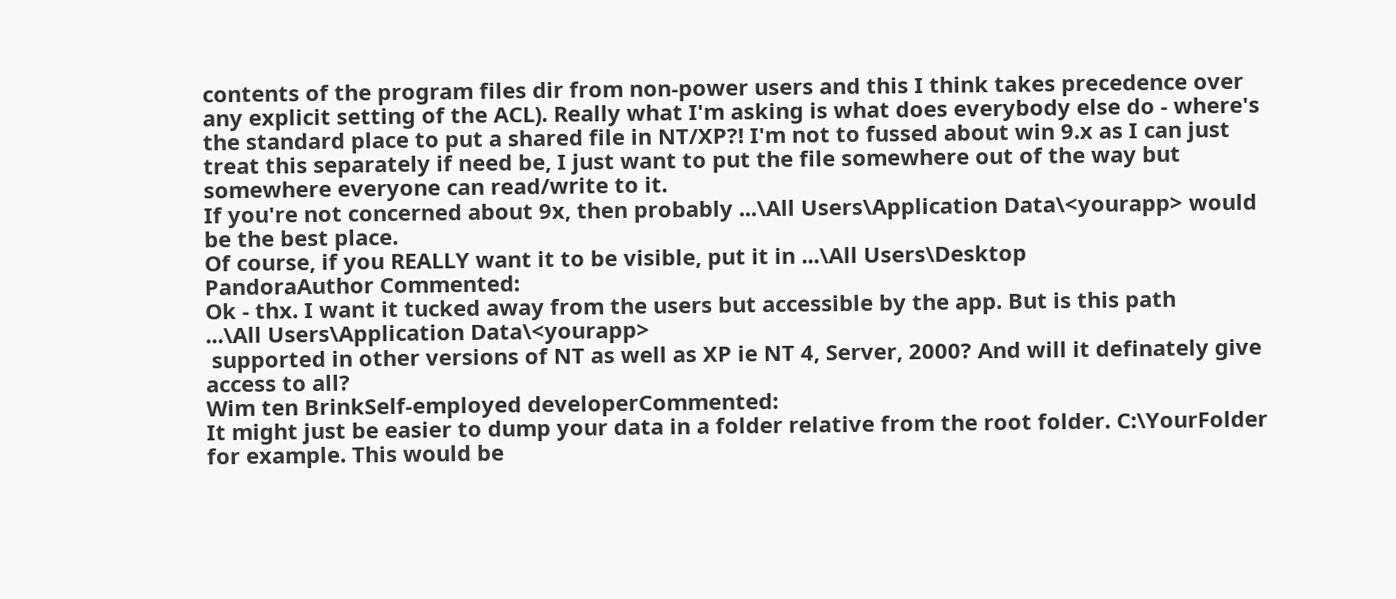contents of the program files dir from non-power users and this I think takes precedence over any explicit setting of the ACL). Really what I'm asking is what does everybody else do - where's the standard place to put a shared file in NT/XP?! I'm not to fussed about win 9.x as I can just treat this separately if need be, I just want to put the file somewhere out of the way but somewhere everyone can read/write to it.
If you're not concerned about 9x, then probably ...\All Users\Application Data\<yourapp> would be the best place.
Of course, if you REALLY want it to be visible, put it in ...\All Users\Desktop
PandoraAuthor Commented:
Ok - thx. I want it tucked away from the users but accessible by the app. But is this path
...\All Users\Application Data\<yourapp>
 supported in other versions of NT as well as XP ie NT 4, Server, 2000? And will it definately give access to all?
Wim ten BrinkSelf-employed developerCommented:
It might just be easier to dump your data in a folder relative from the root folder. C:\YourFolder for example. This would be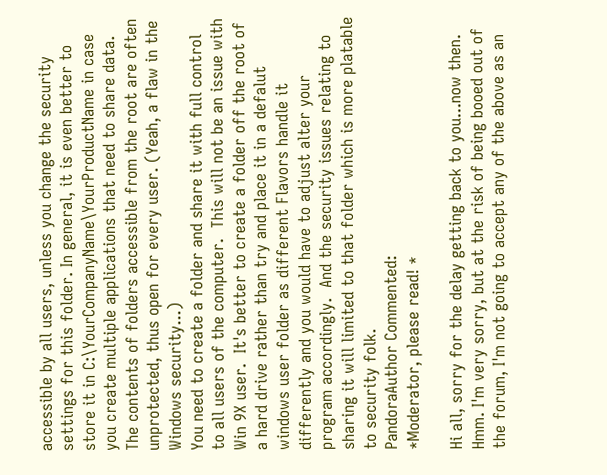accessible by all users, unless you change the security settings for this folder. In general, it is even better to store it in C:\YourCompanyName\YourProductName in case you create multiple applications that need to share data. The contents of folders accessible from the root are often unprotected, thus open for every user. (Yeah, a flaw in the Windows security...)
You need to create a folder and share it with full control to all users of the computer.  This will not be an issue with Win 9X user.  It's better to create a folder off the root of a hard drive rather than try and place it in a defalut windows user folder as different Flavors handle it differently and you would have to adjust alter your program accordingly.  And the security issues relating to sharing it will limited to that folder which is more platable to security folk.
PandoraAuthor Commented:
*Moderator, please read! *

Hi all, sorry for the delay getting back to you...now then. Hmm. I'm very sorry, but at the risk of being booed out of the forum, I'm not going to accept any of the above as an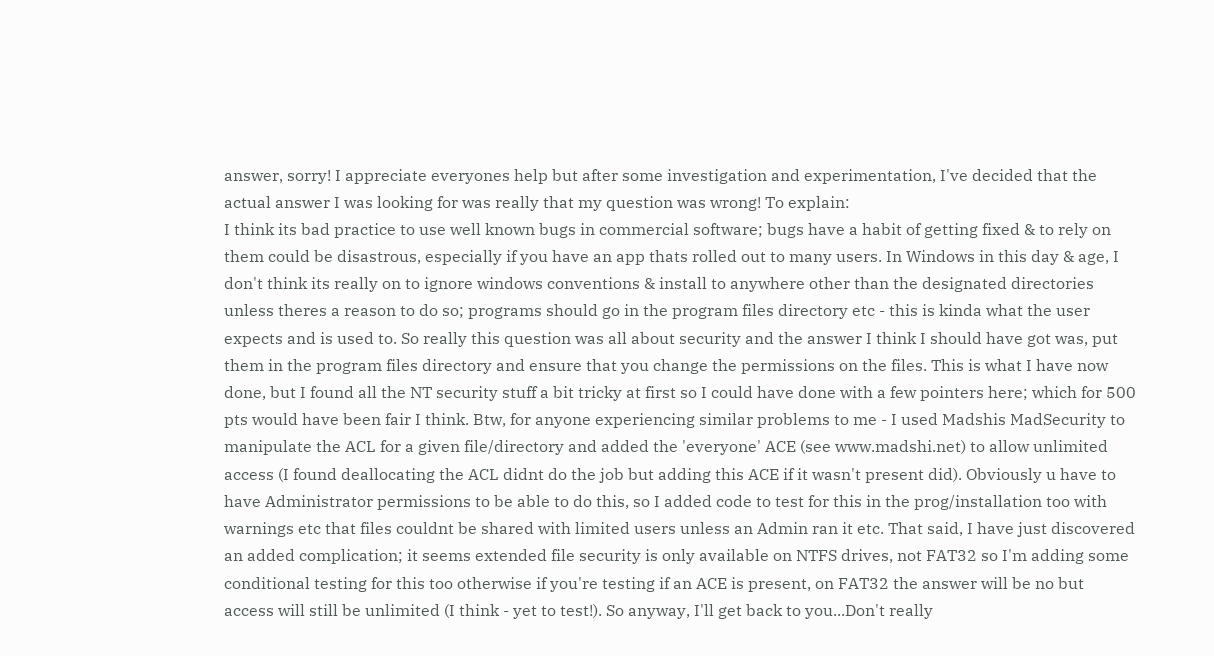answer, sorry! I appreciate everyones help but after some investigation and experimentation, I've decided that the actual answer I was looking for was really that my question was wrong! To explain:
I think its bad practice to use well known bugs in commercial software; bugs have a habit of getting fixed & to rely on them could be disastrous, especially if you have an app thats rolled out to many users. In Windows in this day & age, I don't think its really on to ignore windows conventions & install to anywhere other than the designated directories unless theres a reason to do so; programs should go in the program files directory etc - this is kinda what the user expects and is used to. So really this question was all about security and the answer I think I should have got was, put them in the program files directory and ensure that you change the permissions on the files. This is what I have now done, but I found all the NT security stuff a bit tricky at first so I could have done with a few pointers here; which for 500 pts would have been fair I think. Btw, for anyone experiencing similar problems to me - I used Madshis MadSecurity to manipulate the ACL for a given file/directory and added the 'everyone' ACE (see www.madshi.net) to allow unlimited access (I found deallocating the ACL didnt do the job but adding this ACE if it wasn't present did). Obviously u have to have Administrator permissions to be able to do this, so I added code to test for this in the prog/installation too with warnings etc that files couldnt be shared with limited users unless an Admin ran it etc. That said, I have just discovered an added complication; it seems extended file security is only available on NTFS drives, not FAT32 so I'm adding some conditional testing for this too otherwise if you're testing if an ACE is present, on FAT32 the answer will be no but access will still be unlimited (I think - yet to test!). So anyway, I'll get back to you...Don't really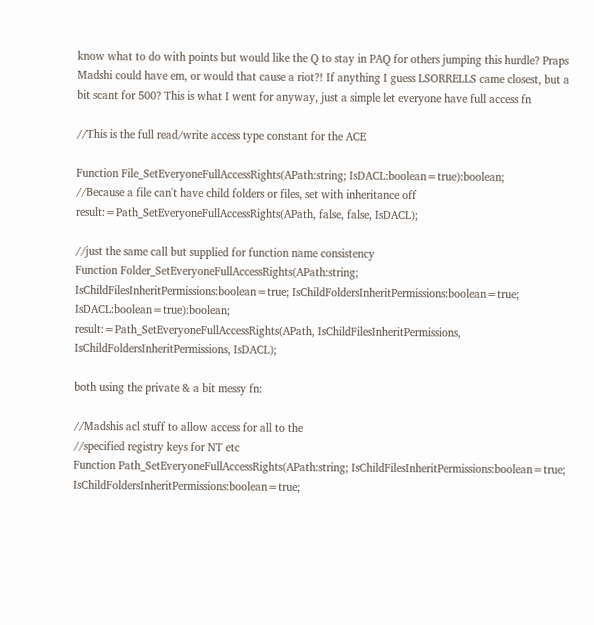know what to do with points but would like the Q to stay in PAQ for others jumping this hurdle? Praps Madshi could have em, or would that cause a riot?! If anything I guess LSORRELLS came closest, but a bit scant for 500? This is what I went for anyway, just a simple let everyone have full access fn

//This is the full read/write access type constant for the ACE

Function File_SetEveryoneFullAccessRights(APath:string; IsDACL:boolean=true):boolean;
//Because a file can't have child folders or files, set with inheritance off
result:=Path_SetEveryoneFullAccessRights(APath, false, false, IsDACL);

//just the same call but supplied for function name consistency
Function Folder_SetEveryoneFullAccessRights(APath:string; IsChildFilesInheritPermissions:boolean=true; IsChildFoldersInheritPermissions:boolean=true; IsDACL:boolean=true):boolean;
result:=Path_SetEveryoneFullAccessRights(APath, IsChildFilesInheritPermissions, IsChildFoldersInheritPermissions, IsDACL);

both using the private & a bit messy fn:

//Madshis acl stuff to allow access for all to the
//specified registry keys for NT etc
Function Path_SetEveryoneFullAccessRights(APath:string; IsChildFilesInheritPermissions:boolean=true; IsChildFoldersInheritPermissions:boolean=true;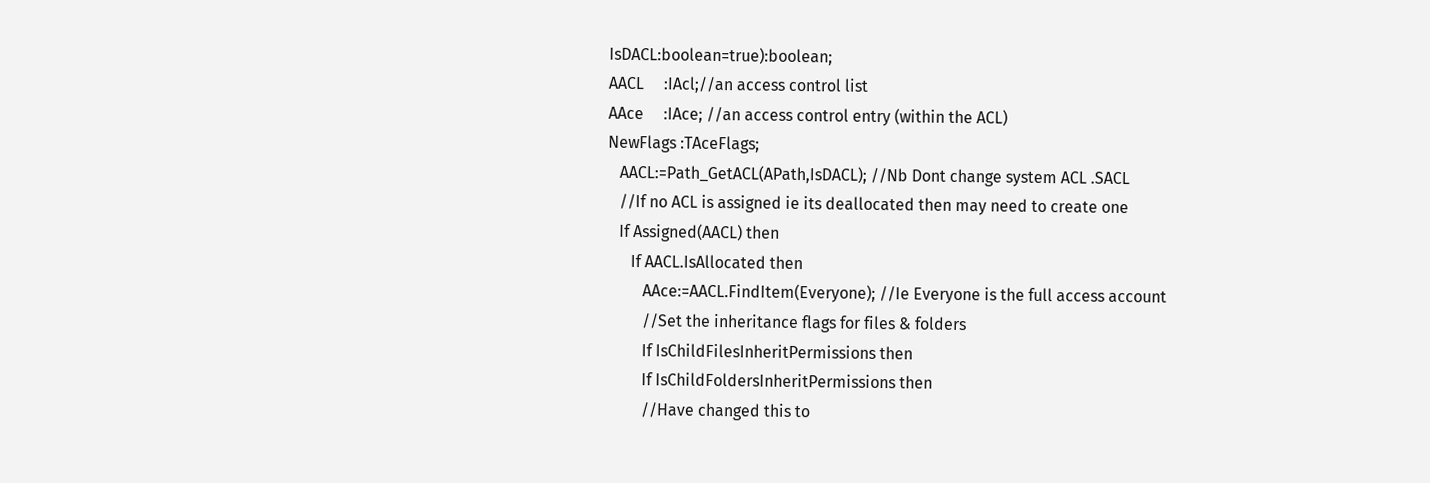IsDACL:boolean=true):boolean;
AACL     :IAcl;//an access control list
AAce     :IAce; //an access control entry (within the ACL)
NewFlags :TAceFlags;
   AACL:=Path_GetACL(APath,IsDACL); //Nb Dont change system ACL .SACL
   //If no ACL is assigned ie its deallocated then may need to create one
   If Assigned(AACL) then
      If AACL.IsAllocated then
         AAce:=AACL.FindItem(Everyone); //Ie Everyone is the full access account
         //Set the inheritance flags for files & folders
         If IsChildFilesInheritPermissions then
         If IsChildFoldersInheritPermissions then
         //Have changed this to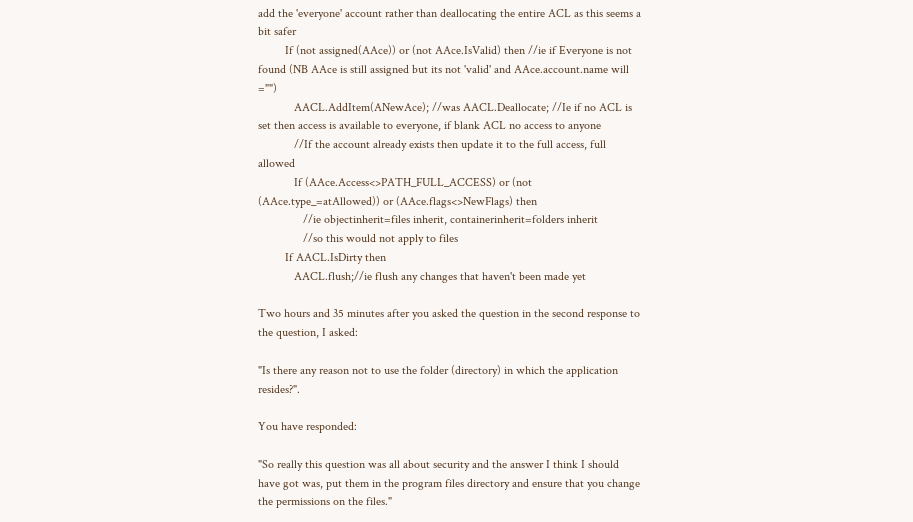add the 'everyone' account rather than deallocating the entire ACL as this seems a bit safer
         If (not assigned(AAce)) or (not AAce.IsValid) then //ie if Everyone is not found (NB AAce is still assigned but its not 'valid' and AAce.account.name will ="")
            AACL.AddItem(ANewAce); //was AACL.Deallocate; //Ie if no ACL is set then access is available to everyone, if blank ACL no access to anyone
            //If the account already exists then update it to the full access, full allowed
            If (AAce.Access<>PATH_FULL_ACCESS) or (not (AAce.type_=atAllowed)) or (AAce.flags<>NewFlags) then
               //ie objectinherit=files inherit, containerinherit=folders inherit
               //so this would not apply to files
         If AACL.IsDirty then
            AACL.flush;//ie flush any changes that haven't been made yet

Two hours and 35 minutes after you asked the question in the second response to the question, I asked:

"Is there any reason not to use the folder (directory) in which the application resides?".

You have responded:

"So really this question was all about security and the answer I think I should have got was, put them in the program files directory and ensure that you change the permissions on the files."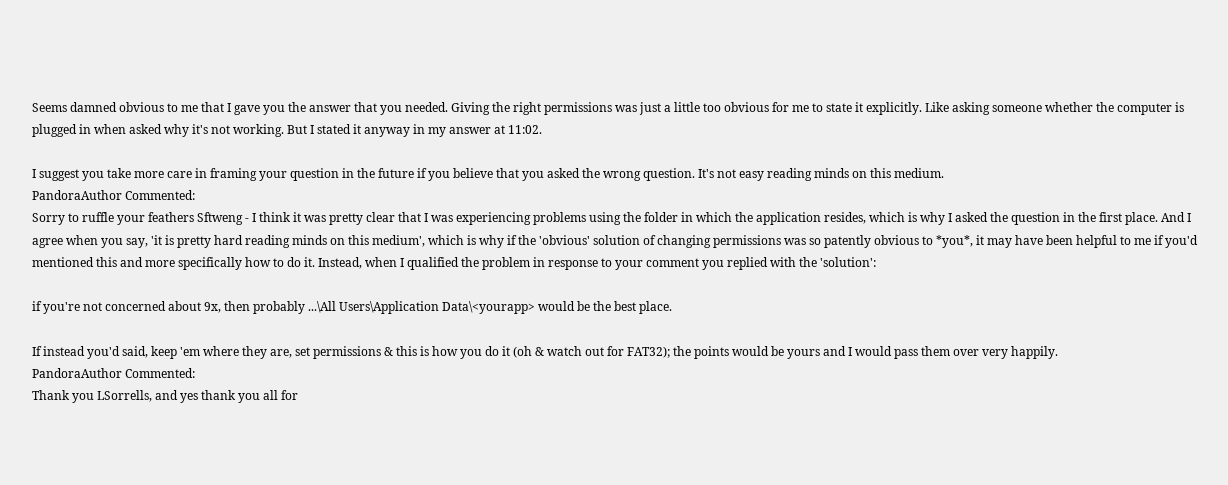Seems damned obvious to me that I gave you the answer that you needed. Giving the right permissions was just a little too obvious for me to state it explicitly. Like asking someone whether the computer is plugged in when asked why it's not working. But I stated it anyway in my answer at 11:02.

I suggest you take more care in framing your question in the future if you believe that you asked the wrong question. It's not easy reading minds on this medium.
PandoraAuthor Commented:
Sorry to ruffle your feathers Sftweng - I think it was pretty clear that I was experiencing problems using the folder in which the application resides, which is why I asked the question in the first place. And I agree when you say, 'it is pretty hard reading minds on this medium', which is why if the 'obvious' solution of changing permissions was so patently obvious to *you*, it may have been helpful to me if you'd mentioned this and more specifically how to do it. Instead, when I qualified the problem in response to your comment you replied with the 'solution':

if you're not concerned about 9x, then probably ...\All Users\Application Data\<yourapp> would be the best place.

If instead you'd said, keep 'em where they are, set permissions & this is how you do it (oh & watch out for FAT32); the points would be yours and I would pass them over very happily.
PandoraAuthor Commented:
Thank you LSorrells, and yes thank you all for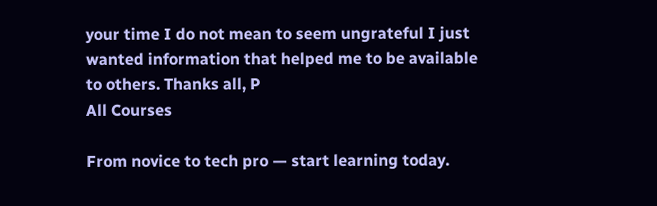your time I do not mean to seem ungrateful I just wanted information that helped me to be available to others. Thanks all, P
All Courses

From novice to tech pro — start learning today.